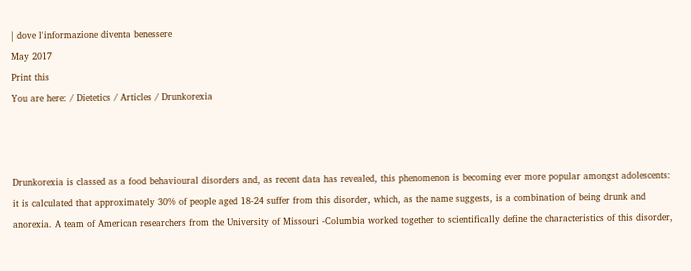| dove l'informazione diventa benessere
May 2017
Print this
You are here: / Dietetics / Articles / Drunkorexia



Drunkorexia is classed as a food behavioural disorders and, as recent data has revealed, this phenomenon is becoming ever more popular amongst adolescents: it is calculated that approximately 30% of people aged 18-24 suffer from this disorder, which, as the name suggests, is a combination of being drunk and anorexia. A team of American researchers from the University of Missouri -Columbia worked together to scientifically define the characteristics of this disorder,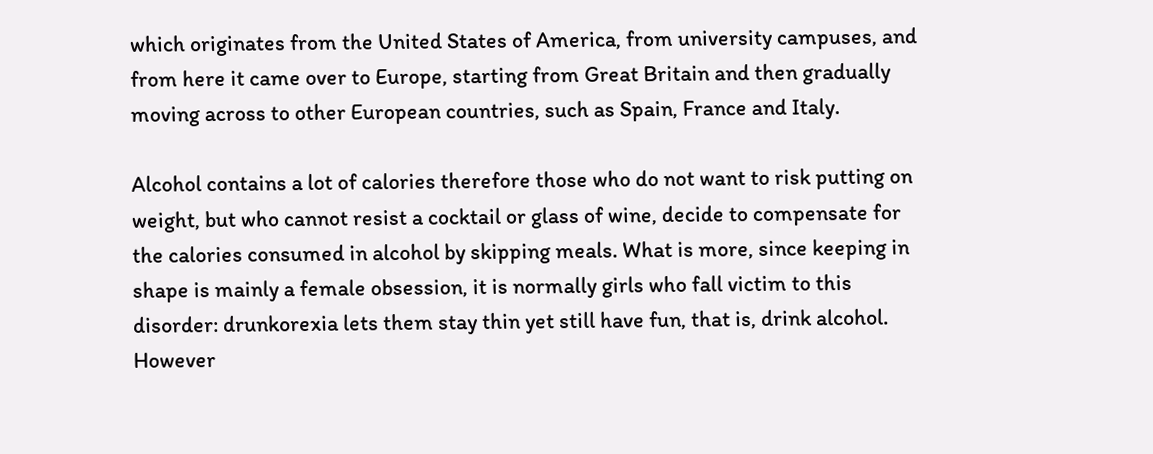which originates from the United States of America, from university campuses, and from here it came over to Europe, starting from Great Britain and then gradually moving across to other European countries, such as Spain, France and Italy.

Alcohol contains a lot of calories therefore those who do not want to risk putting on weight, but who cannot resist a cocktail or glass of wine, decide to compensate for the calories consumed in alcohol by skipping meals. What is more, since keeping in shape is mainly a female obsession, it is normally girls who fall victim to this disorder: drunkorexia lets them stay thin yet still have fun, that is, drink alcohol. However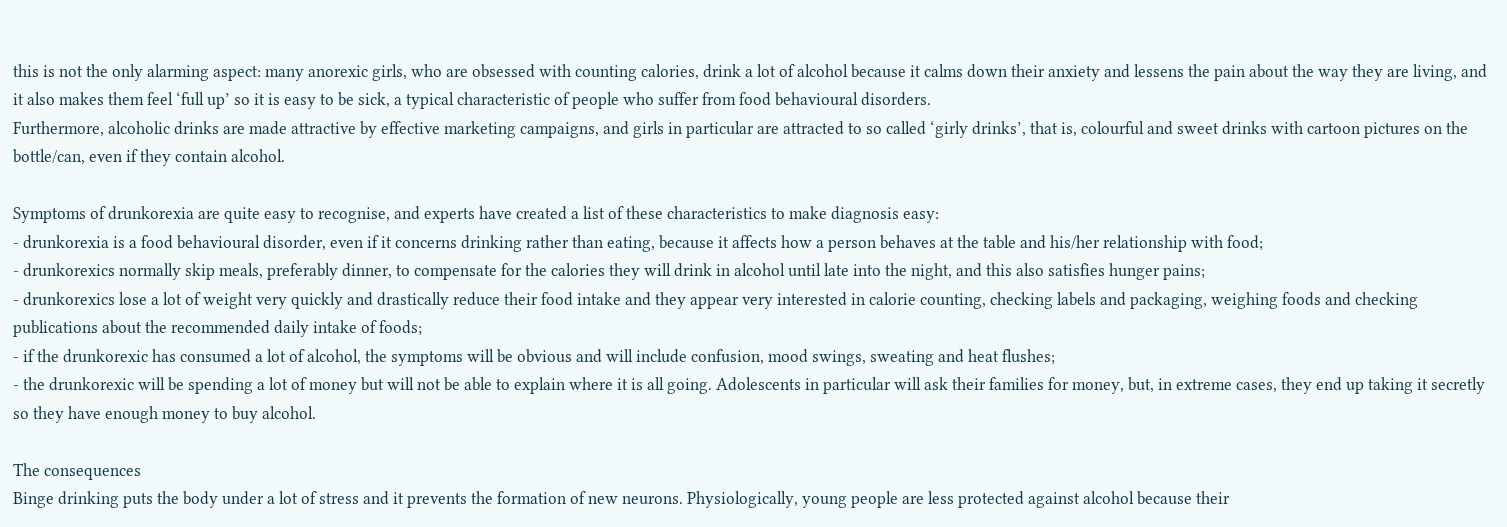this is not the only alarming aspect: many anorexic girls, who are obsessed with counting calories, drink a lot of alcohol because it calms down their anxiety and lessens the pain about the way they are living, and it also makes them feel ‘full up’ so it is easy to be sick, a typical characteristic of people who suffer from food behavioural disorders.
Furthermore, alcoholic drinks are made attractive by effective marketing campaigns, and girls in particular are attracted to so called ‘girly drinks’, that is, colourful and sweet drinks with cartoon pictures on the bottle/can, even if they contain alcohol.

Symptoms of drunkorexia are quite easy to recognise, and experts have created a list of these characteristics to make diagnosis easy:
- drunkorexia is a food behavioural disorder, even if it concerns drinking rather than eating, because it affects how a person behaves at the table and his/her relationship with food;
- drunkorexics normally skip meals, preferably dinner, to compensate for the calories they will drink in alcohol until late into the night, and this also satisfies hunger pains;
- drunkorexics lose a lot of weight very quickly and drastically reduce their food intake and they appear very interested in calorie counting, checking labels and packaging, weighing foods and checking publications about the recommended daily intake of foods;
- if the drunkorexic has consumed a lot of alcohol, the symptoms will be obvious and will include confusion, mood swings, sweating and heat flushes;
- the drunkorexic will be spending a lot of money but will not be able to explain where it is all going. Adolescents in particular will ask their families for money, but, in extreme cases, they end up taking it secretly so they have enough money to buy alcohol.

The consequences
Binge drinking puts the body under a lot of stress and it prevents the formation of new neurons. Physiologically, young people are less protected against alcohol because their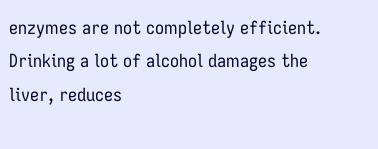enzymes are not completely efficient. Drinking a lot of alcohol damages the liver, reduces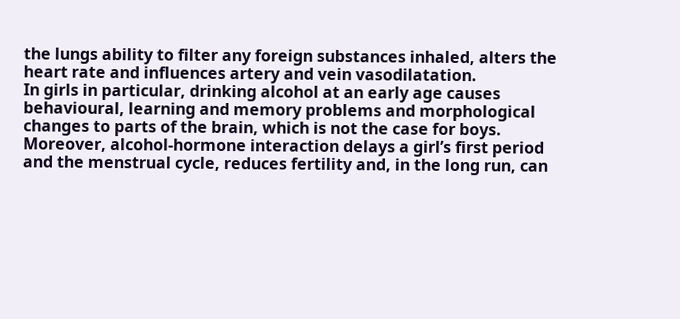the lungs ability to filter any foreign substances inhaled, alters the heart rate and influences artery and vein vasodilatation.
In girls in particular, drinking alcohol at an early age causes behavioural, learning and memory problems and morphological changes to parts of the brain, which is not the case for boys. Moreover, alcohol-hormone interaction delays a girl’s first period and the menstrual cycle, reduces fertility and, in the long run, can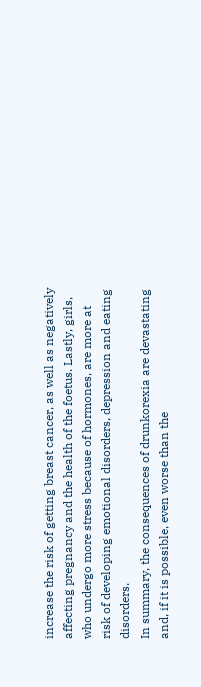increase the risk of getting breast cancer, as well as negatively affecting pregnancy and the health of the foetus. Lastly, girls, who undergo more stress because of hormones, are more at risk of developing emotional disorders, depression and eating disorders.
In summary, the consequences of drunkorexia are devastating and, if it is possible, even worse than the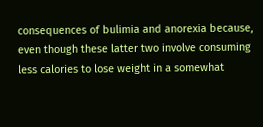consequences of bulimia and anorexia because, even though these latter two involve consuming less calories to lose weight in a somewhat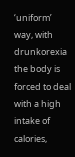‘uniform’ way, with drunkorexia the body is forced to deal with a high intake of calories,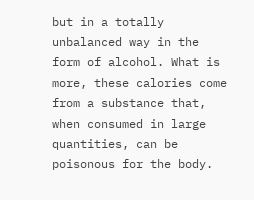but in a totally unbalanced way in the form of alcohol. What is more, these calories come from a substance that, when consumed in large quantities, can be poisonous for the body.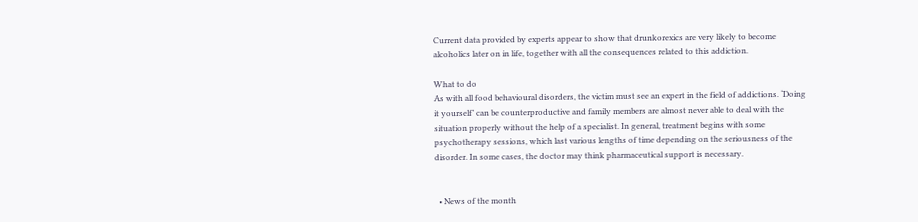Current data provided by experts appear to show that drunkorexics are very likely to become alcoholics later on in life, together with all the consequences related to this addiction.

What to do
As with all food behavioural disorders, the victim must see an expert in the field of addictions. ‘Doing it yourself’ can be counterproductive and family members are almost never able to deal with the situation properly without the help of a specialist. In general, treatment begins with some psychotherapy sessions, which last various lengths of time depending on the seriousness of the disorder. In some cases, the doctor may think pharmaceutical support is necessary.


  • News of the month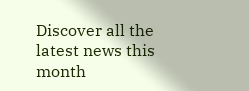Discover all the latest news this month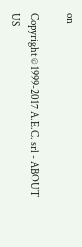on

Copyright © 1999-2017 A.E.C. srl - ABOUT US